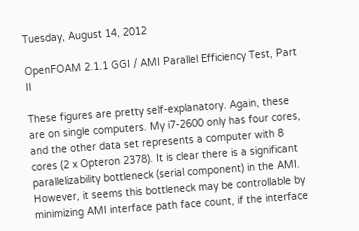Tuesday, August 14, 2012

OpenFOAM 2.1.1 GGI / AMI Parallel Efficiency Test, Part II

These figures are pretty self-explanatory. Again, these are on single computers. My i7-2600 only has four cores, and the other data set represents a computer with 8 cores (2 x Opteron 2378). It is clear there is a significant parallelizability bottleneck (serial component) in the AMI. However, it seems this bottleneck may be controllable by minimizing AMI interface path face count, if the interface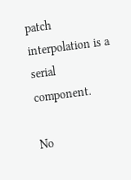patch interpolation is a serial component.

No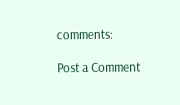comments:

Post a Comment